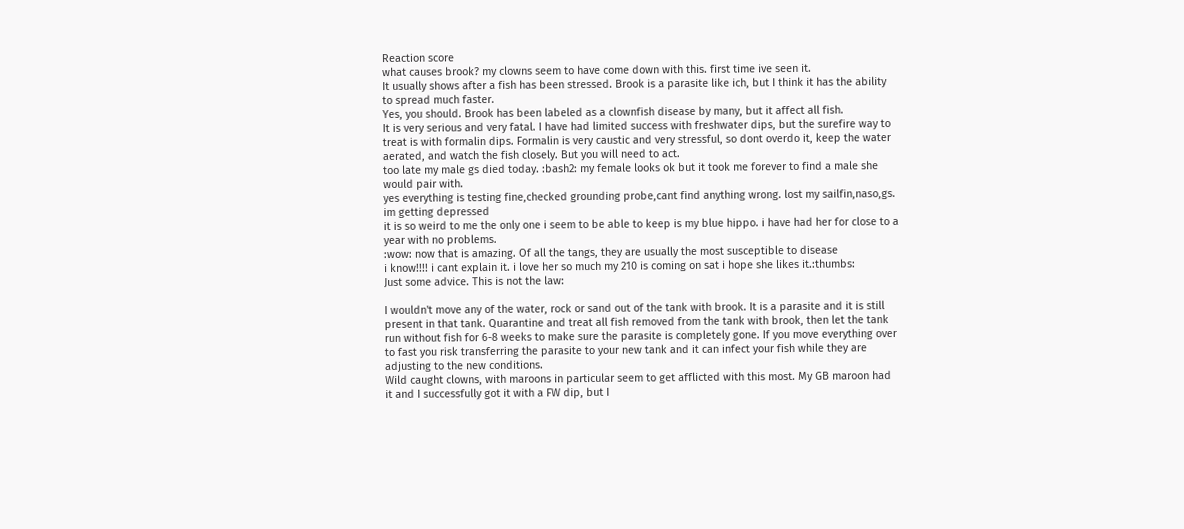Reaction score
what causes brook? my clowns seem to have come down with this. first time ive seen it.
It usually shows after a fish has been stressed. Brook is a parasite like ich, but I think it has the ability to spread much faster.
Yes, you should. Brook has been labeled as a clownfish disease by many, but it affect all fish.
It is very serious and very fatal. I have had limited success with freshwater dips, but the surefire way to treat is with formalin dips. Formalin is very caustic and very stressful, so dont overdo it, keep the water aerated, and watch the fish closely. But you will need to act.
too late my male gs died today. :bash2: my female looks ok but it took me forever to find a male she would pair with.
yes everything is testing fine,checked grounding probe,cant find anything wrong. lost my sailfin,naso,gs. im getting depressed
it is so weird to me the only one i seem to be able to keep is my blue hippo. i have had her for close to a year with no problems.
:wow: now that is amazing. Of all the tangs, they are usually the most susceptible to disease
i know!!!! i cant explain it. i love her so much my 210 is coming on sat i hope she likes it.:thumbs:
Just some advice. This is not the law:

I wouldn't move any of the water, rock or sand out of the tank with brook. It is a parasite and it is still present in that tank. Quarantine and treat all fish removed from the tank with brook, then let the tank run without fish for 6-8 weeks to make sure the parasite is completely gone. If you move everything over to fast you risk transferring the parasite to your new tank and it can infect your fish while they are adjusting to the new conditions.
Wild caught clowns, with maroons in particular seem to get afflicted with this most. My GB maroon had it and I successfully got it with a FW dip, but I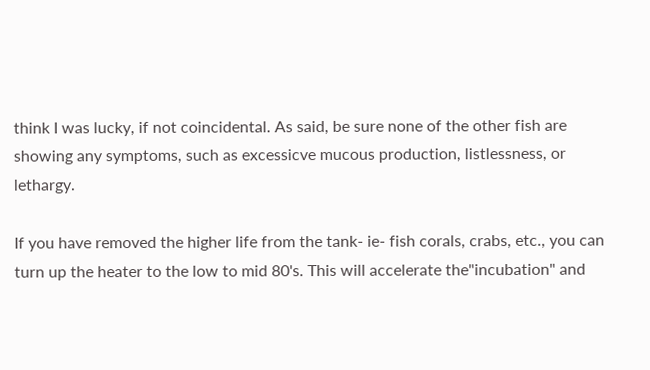think I was lucky, if not coincidental. As said, be sure none of the other fish are showing any symptoms, such as excessicve mucous production, listlessness, or lethargy.

If you have removed the higher life from the tank- ie- fish corals, crabs, etc., you can turn up the heater to the low to mid 80's. This will accelerate the"incubation" and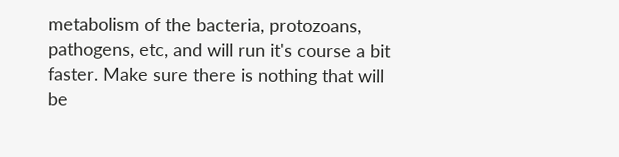metabolism of the bacteria, protozoans, pathogens, etc, and will run it's course a bit faster. Make sure there is nothing that will be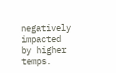negatively impacted by higher temps.